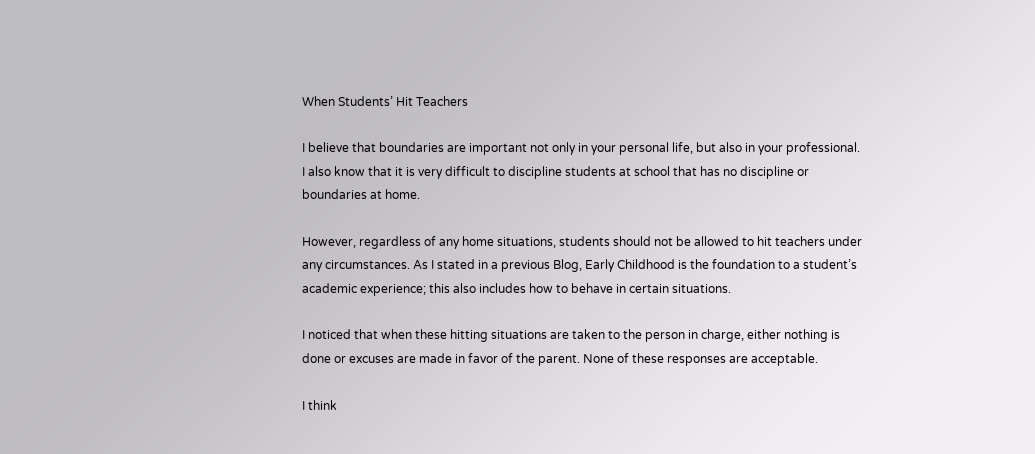When Students’ Hit Teachers

I believe that boundaries are important not only in your personal life, but also in your professional. I also know that it is very difficult to discipline students at school that has no discipline or boundaries at home.

However, regardless of any home situations, students should not be allowed to hit teachers under any circumstances. As I stated in a previous Blog, Early Childhood is the foundation to a student’s academic experience; this also includes how to behave in certain situations.

I noticed that when these hitting situations are taken to the person in charge, either nothing is done or excuses are made in favor of the parent. None of these responses are acceptable.

I think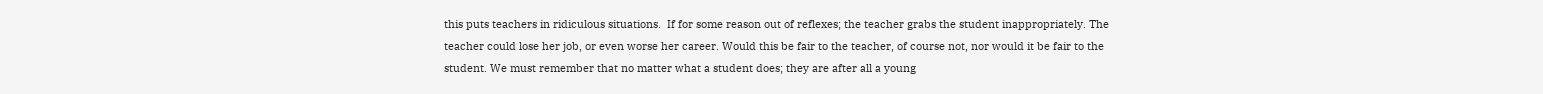this puts teachers in ridiculous situations.  If for some reason out of reflexes; the teacher grabs the student inappropriately. The teacher could lose her job, or even worse her career. Would this be fair to the teacher, of course not, nor would it be fair to the student. We must remember that no matter what a student does; they are after all a young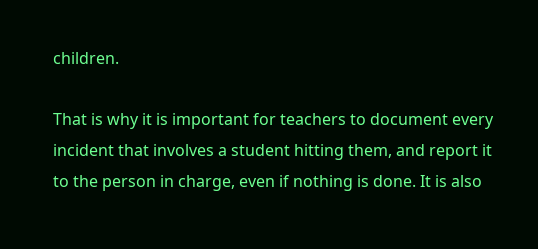children.

That is why it is important for teachers to document every incident that involves a student hitting them, and report it to the person in charge, even if nothing is done. It is also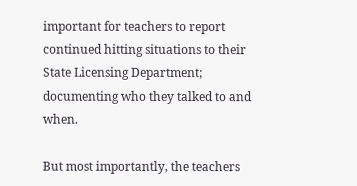important for teachers to report continued hitting situations to their State Licensing Department; documenting who they talked to and when.

But most importantly, the teachers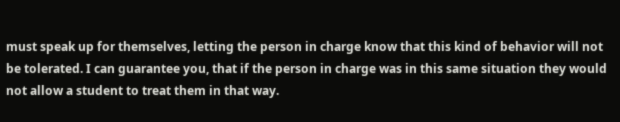must speak up for themselves, letting the person in charge know that this kind of behavior will not be tolerated. I can guarantee you, that if the person in charge was in this same situation they would not allow a student to treat them in that way.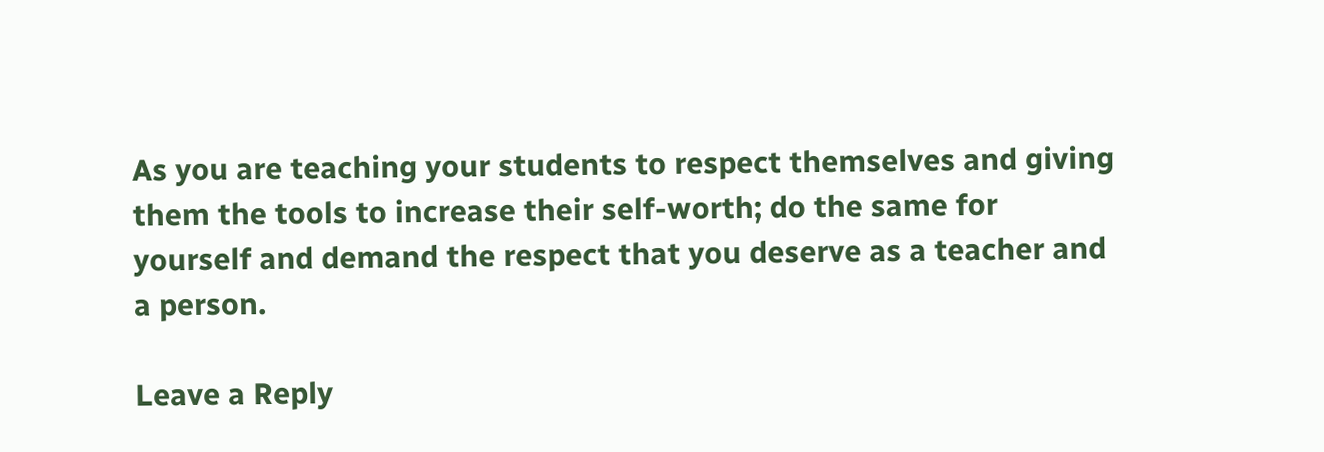As you are teaching your students to respect themselves and giving them the tools to increase their self-worth; do the same for yourself and demand the respect that you deserve as a teacher and a person.

Leave a Reply